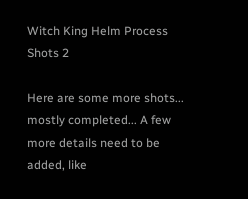Witch King Helm Process Shots 2

Here are some more shots... mostly completed... A few more details need to be added, like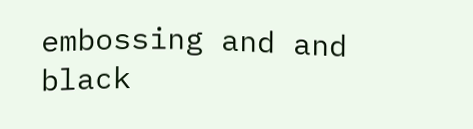embossing and and black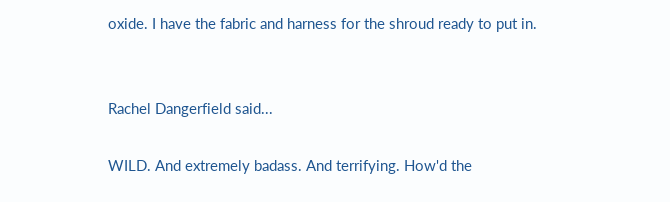oxide. I have the fabric and harness for the shroud ready to put in.


Rachel Dangerfield said...

WILD. And extremely badass. And terrifying. How'd the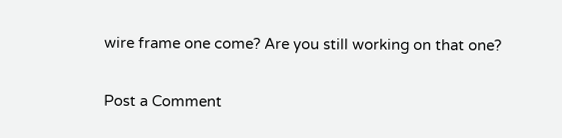wire frame one come? Are you still working on that one?

Post a Comment